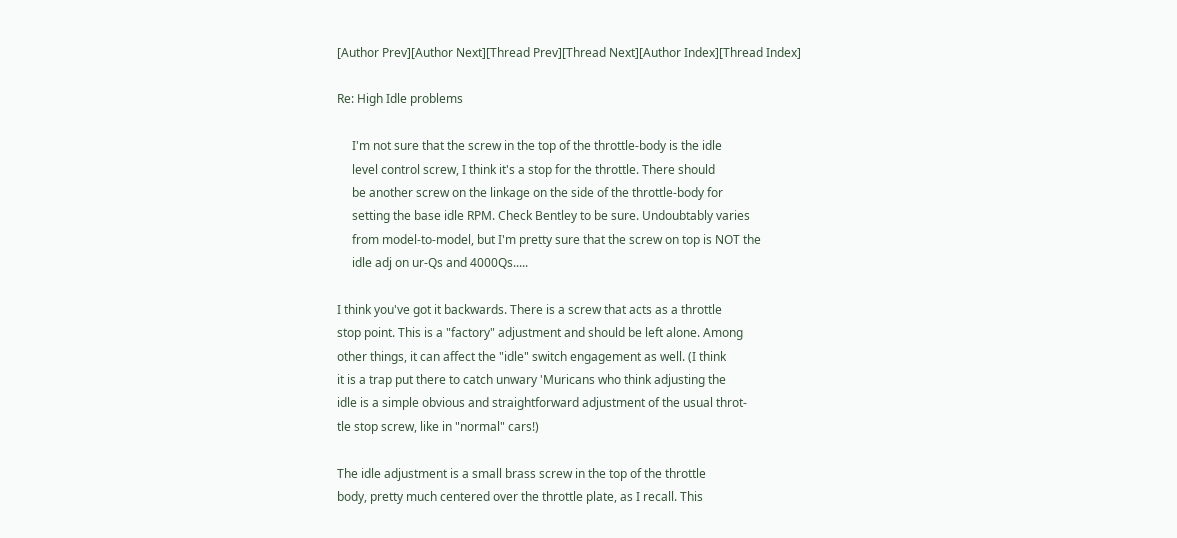[Author Prev][Author Next][Thread Prev][Thread Next][Author Index][Thread Index]

Re: High Idle problems

     I'm not sure that the screw in the top of the throttle-body is the idle
     level control screw, I think it's a stop for the throttle. There should
     be another screw on the linkage on the side of the throttle-body for
     setting the base idle RPM. Check Bentley to be sure. Undoubtably varies
     from model-to-model, but I'm pretty sure that the screw on top is NOT the
     idle adj on ur-Qs and 4000Qs.....

I think you've got it backwards. There is a screw that acts as a throttle
stop point. This is a "factory" adjustment and should be left alone. Among
other things, it can affect the "idle" switch engagement as well. (I think
it is a trap put there to catch unwary 'Muricans who think adjusting the
idle is a simple obvious and straightforward adjustment of the usual throt-
tle stop screw, like in "normal" cars!)

The idle adjustment is a small brass screw in the top of the throttle
body, pretty much centered over the throttle plate, as I recall. This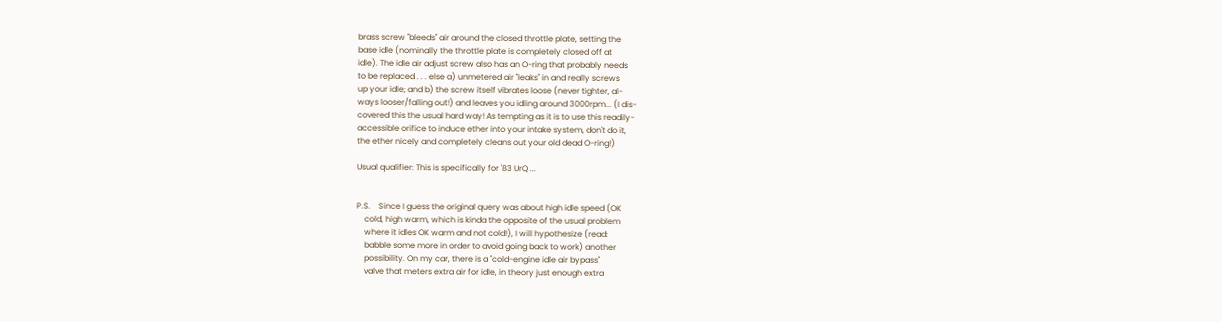brass screw "bleeds" air around the closed throttle plate, setting the
base idle (nominally the throttle plate is completely closed off at
idle). The idle air adjust screw also has an O-ring that probably needs
to be replaced . . . else a) unmetered air "leaks" in and really screws
up your idle; and b) the screw itself vibrates loose (never tighter, al-
ways looser/falling out!) and leaves you idling around 3000rpm... (I dis-
covered this the usual hard way! As tempting as it is to use this readily-
accessible orifice to induce ether into your intake system, don't do it,
the ether nicely and completely cleans out your old dead O-ring!)

Usual qualifier: This is specifically for '83 UrQ ...


P.S.    Since I guess the original query was about high idle speed (OK
    cold, high warm, which is kinda the opposite of the usual problem
    where it idles OK warm and not cold!), I will hypothesize (read:
    babble some more in order to avoid going back to work) another
    possibility. On my car, there is a "cold-engine idle air bypass"
    valve that meters extra air for idle, in theory just enough extra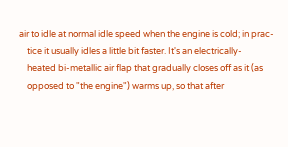air to idle at normal idle speed when the engine is cold; in prac-
    tice it usually idles a little bit faster. It's an electrically-
    heated bi-metallic air flap that gradually closes off as it (as
    opposed to "the engine") warms up, so that after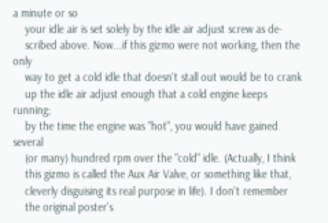a minute or so
    your idle air is set solely by the idle air adjust screw as de-
    scribed above. Now...if this gizmo were not working, then the only
    way to get a cold idle that doesn't stall out would be to crank
    up the idle air adjust enough that a cold engine keeps running;
    by the time the engine was "hot", you would have gained several
    (or many) hundred rpm over the "cold" idle. (Actually, I think
    this gizmo is called the Aux Air Valve, or something like that,
    cleverly disguising its real purpose in life). I don't remember
    the original poster's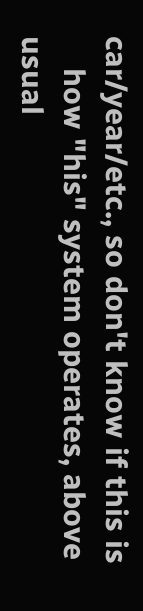car/year/etc., so don't know if this is
    how "his" system operates, above usual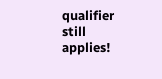qualifier still applies!